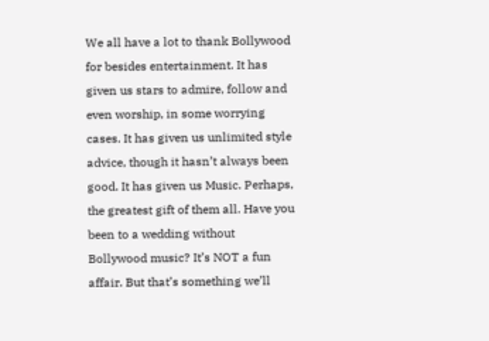We all have a lot to thank Bollywood for besides entertainment. It has given us stars to admire, follow and even worship, in some worrying cases. It has given us unlimited style advice, though it hasn’t always been good. It has given us Music. Perhaps, the greatest gift of them all. Have you been to a wedding without Bollywood music? It’s NOT a fun affair. But that’s something we’ll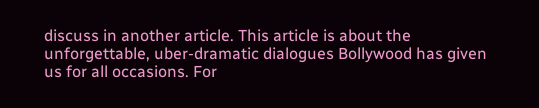discuss in another article. This article is about the unforgettable, uber-dramatic dialogues Bollywood has given us for all occasions. For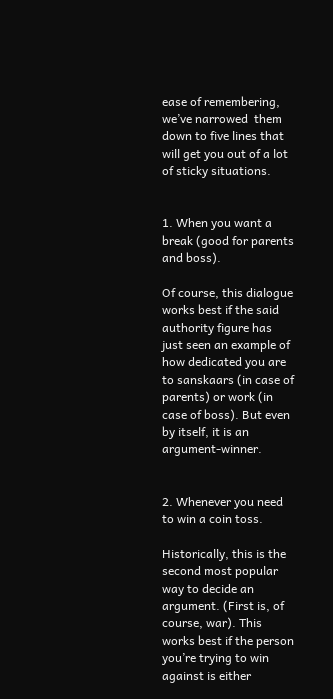ease of remembering, we’ve narrowed  them down to five lines that will get you out of a lot of sticky situations.


1. When you want a break (good for parents and boss).

Of course, this dialogue works best if the said authority figure has just seen an example of how dedicated you are to sanskaars (in case of parents) or work (in case of boss). But even by itself, it is an argument-winner.


2. Whenever you need to win a coin toss.

Historically, this is the second most popular way to decide an argument. (First is, of course, war). This works best if the person you’re trying to win against is either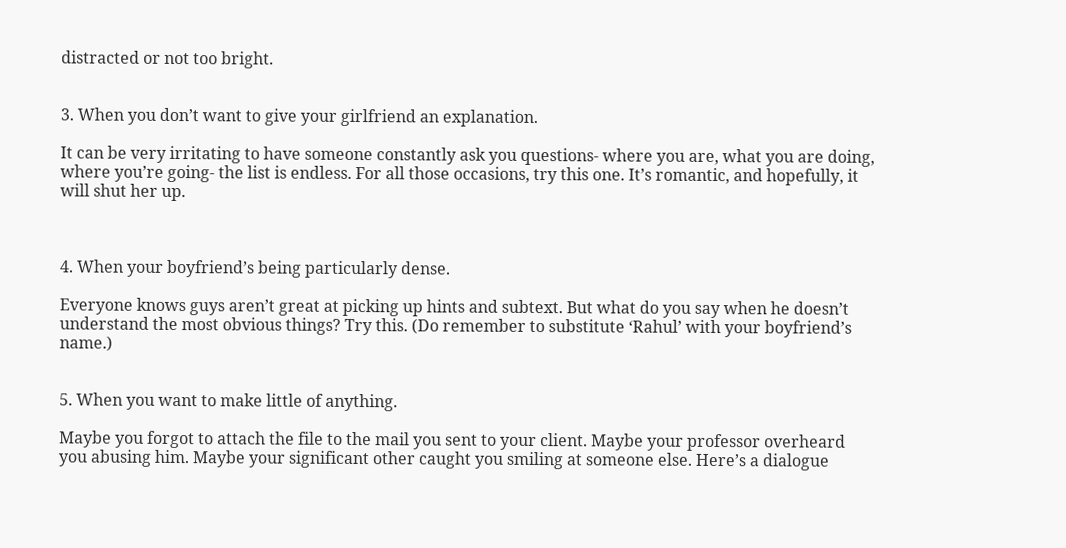distracted or not too bright.


3. When you don’t want to give your girlfriend an explanation.

It can be very irritating to have someone constantly ask you questions- where you are, what you are doing, where you’re going- the list is endless. For all those occasions, try this one. It’s romantic, and hopefully, it will shut her up.



4. When your boyfriend’s being particularly dense.

Everyone knows guys aren’t great at picking up hints and subtext. But what do you say when he doesn’t understand the most obvious things? Try this. (Do remember to substitute ‘Rahul’ with your boyfriend’s name.)


5. When you want to make little of anything.

Maybe you forgot to attach the file to the mail you sent to your client. Maybe your professor overheard you abusing him. Maybe your significant other caught you smiling at someone else. Here’s a dialogue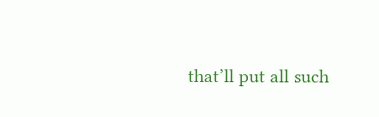that’ll put all such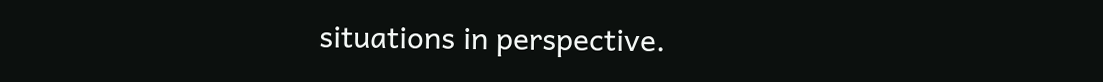situations in perspective.